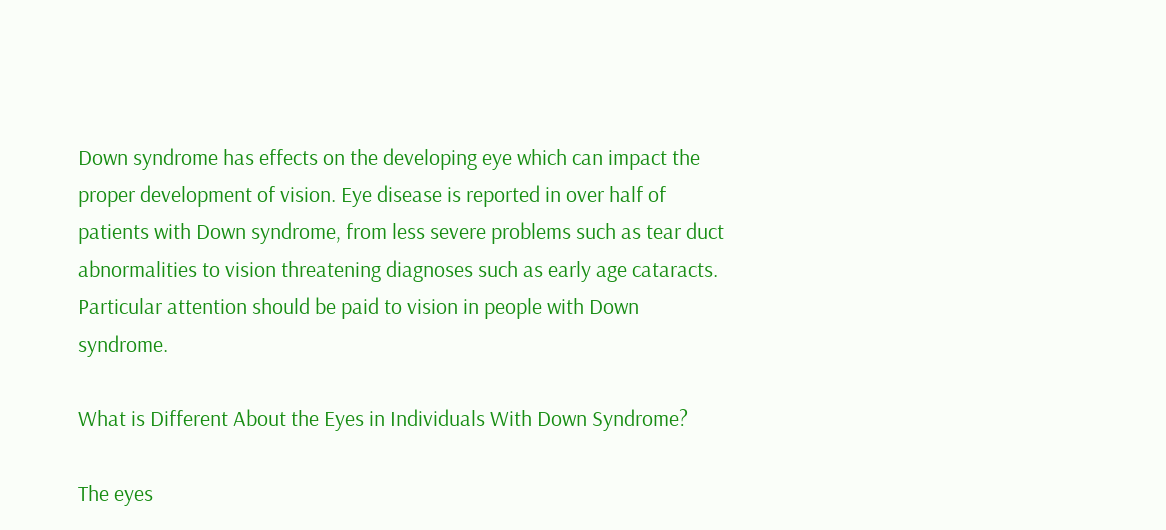Down syndrome has effects on the developing eye which can impact the proper development of vision. Eye disease is reported in over half of patients with Down syndrome, from less severe problems such as tear duct abnormalities to vision threatening diagnoses such as early age cataracts. Particular attention should be paid to vision in people with Down syndrome.

What is Different About the Eyes in Individuals With Down Syndrome?

The eyes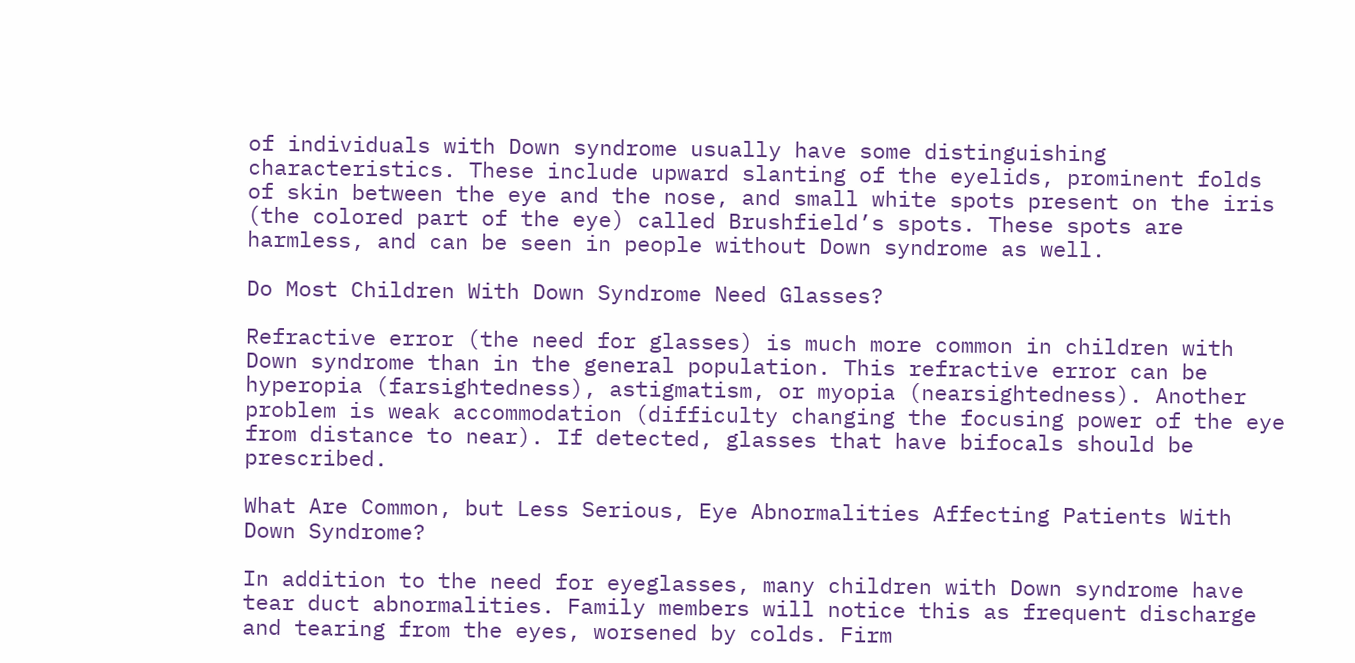of individuals with Down syndrome usually have some distinguishing characteristics. These include upward slanting of the eyelids, prominent folds of skin between the eye and the nose, and small white spots present on the iris (the colored part of the eye) called Brushfield’s spots. These spots are harmless, and can be seen in people without Down syndrome as well.

Do Most Children With Down Syndrome Need Glasses?

Refractive error (the need for glasses) is much more common in children with Down syndrome than in the general population. This refractive error can be hyperopia (farsightedness), astigmatism, or myopia (nearsightedness). Another problem is weak accommodation (difficulty changing the focusing power of the eye from distance to near). If detected, glasses that have bifocals should be prescribed.

What Are Common, but Less Serious, Eye Abnormalities Affecting Patients With Down Syndrome?

In addition to the need for eyeglasses, many children with Down syndrome have tear duct abnormalities. Family members will notice this as frequent discharge and tearing from the eyes, worsened by colds. Firm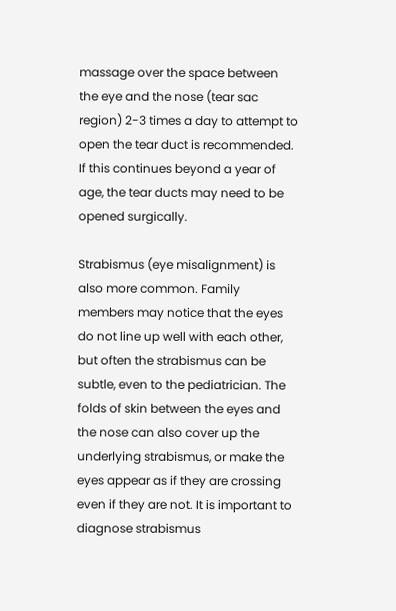massage over the space between the eye and the nose (tear sac region) 2-3 times a day to attempt to open the tear duct is recommended. If this continues beyond a year of age, the tear ducts may need to be opened surgically.

Strabismus (eye misalignment) is also more common. Family members may notice that the eyes do not line up well with each other, but often the strabismus can be subtle, even to the pediatrician. The folds of skin between the eyes and the nose can also cover up the underlying strabismus, or make the eyes appear as if they are crossing even if they are not. It is important to diagnose strabismus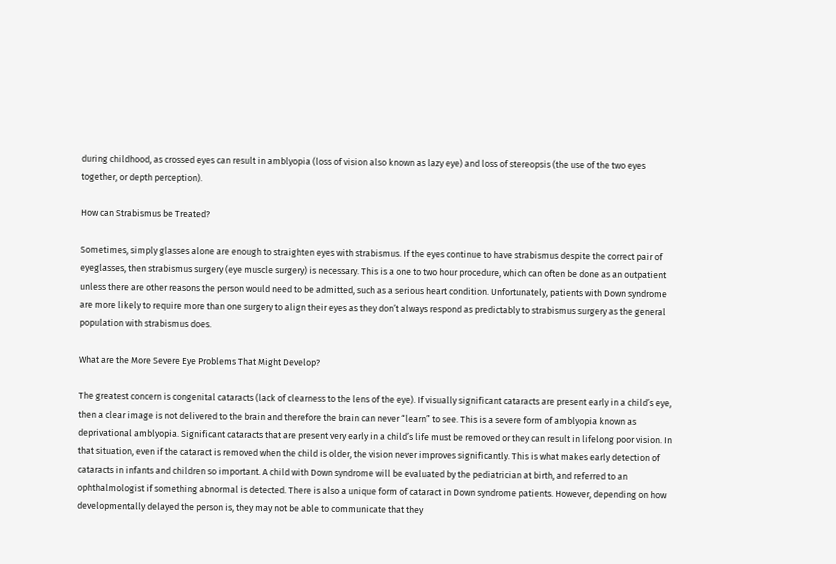during childhood, as crossed eyes can result in amblyopia (loss of vision also known as lazy eye) and loss of stereopsis (the use of the two eyes together, or depth perception).

How can Strabismus be Treated?

Sometimes, simply glasses alone are enough to straighten eyes with strabismus. If the eyes continue to have strabismus despite the correct pair of eyeglasses, then strabismus surgery (eye muscle surgery) is necessary. This is a one to two hour procedure, which can often be done as an outpatient unless there are other reasons the person would need to be admitted, such as a serious heart condition. Unfortunately, patients with Down syndrome are more likely to require more than one surgery to align their eyes as they don’t always respond as predictably to strabismus surgery as the general population with strabismus does.

What are the More Severe Eye Problems That Might Develop?

The greatest concern is congenital cataracts (lack of clearness to the lens of the eye). If visually significant cataracts are present early in a child’s eye, then a clear image is not delivered to the brain and therefore the brain can never “learn” to see. This is a severe form of amblyopia known as deprivational amblyopia. Significant cataracts that are present very early in a child’s life must be removed or they can result in lifelong poor vision. In that situation, even if the cataract is removed when the child is older, the vision never improves significantly. This is what makes early detection of cataracts in infants and children so important. A child with Down syndrome will be evaluated by the pediatrician at birth, and referred to an ophthalmologist if something abnormal is detected. There is also a unique form of cataract in Down syndrome patients. However, depending on how developmentally delayed the person is, they may not be able to communicate that they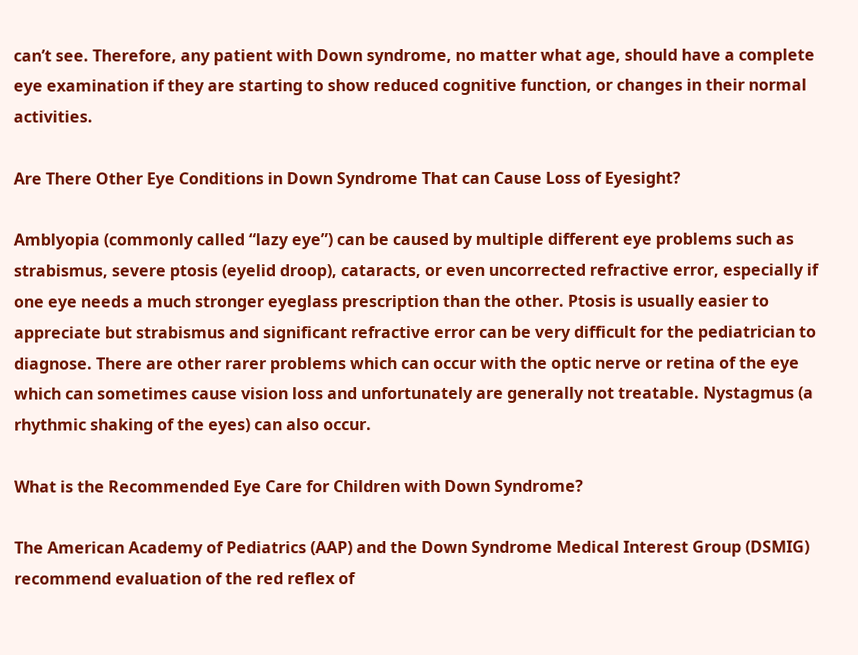can’t see. Therefore, any patient with Down syndrome, no matter what age, should have a complete eye examination if they are starting to show reduced cognitive function, or changes in their normal activities.

Are There Other Eye Conditions in Down Syndrome That can Cause Loss of Eyesight?

Amblyopia (commonly called “lazy eye”) can be caused by multiple different eye problems such as strabismus, severe ptosis (eyelid droop), cataracts, or even uncorrected refractive error, especially if one eye needs a much stronger eyeglass prescription than the other. Ptosis is usually easier to appreciate but strabismus and significant refractive error can be very difficult for the pediatrician to diagnose. There are other rarer problems which can occur with the optic nerve or retina of the eye which can sometimes cause vision loss and unfortunately are generally not treatable. Nystagmus (a rhythmic shaking of the eyes) can also occur.

What is the Recommended Eye Care for Children with Down Syndrome?

The American Academy of Pediatrics (AAP) and the Down Syndrome Medical Interest Group (DSMIG) recommend evaluation of the red reflex of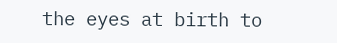the eyes at birth to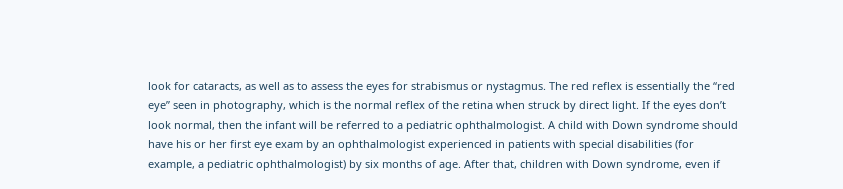look for cataracts, as well as to assess the eyes for strabismus or nystagmus. The red reflex is essentially the “red eye” seen in photography, which is the normal reflex of the retina when struck by direct light. If the eyes don’t look normal, then the infant will be referred to a pediatric ophthalmologist. A child with Down syndrome should have his or her first eye exam by an ophthalmologist experienced in patients with special disabilities (for example, a pediatric ophthalmologist) by six months of age. After that, children with Down syndrome, even if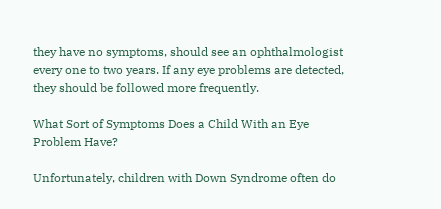they have no symptoms, should see an ophthalmologist every one to two years. If any eye problems are detected, they should be followed more frequently.

What Sort of Symptoms Does a Child With an Eye Problem Have?

Unfortunately, children with Down Syndrome often do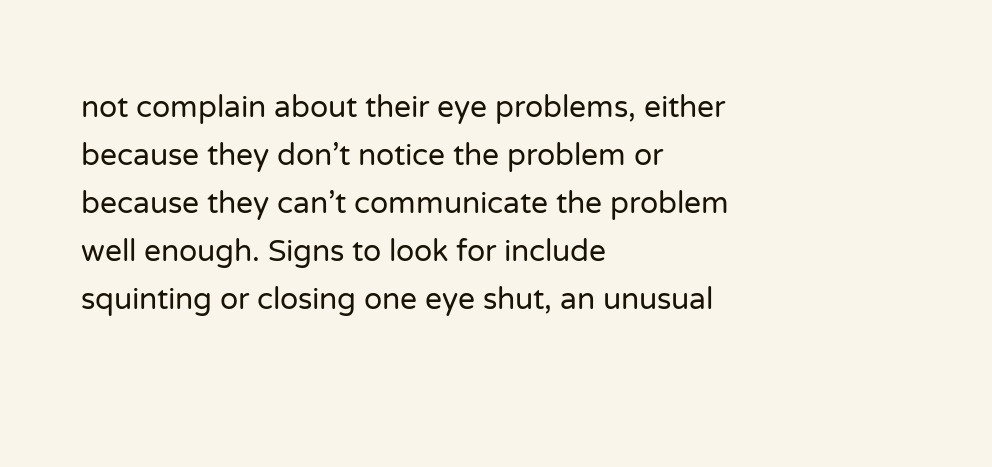not complain about their eye problems, either because they don’t notice the problem or because they can’t communicate the problem well enough. Signs to look for include squinting or closing one eye shut, an unusual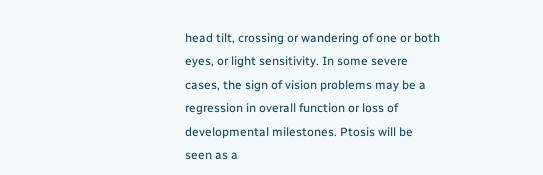head tilt, crossing or wandering of one or both eyes, or light sensitivity. In some severe cases, the sign of vision problems may be a regression in overall function or loss of developmental milestones. Ptosis will be seen as a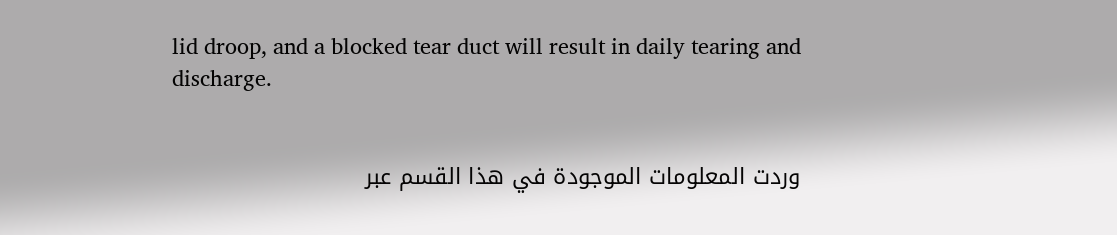lid droop, and a blocked tear duct will result in daily tearing and discharge.


وردت المعلومات الموجودة في هذا القسم عبر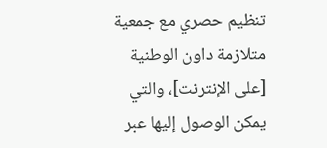تنظيم حصري مع جمعية متلازمة داون الوطنية [على الإنترنت]، والتي يمكن الوصول إليها عبر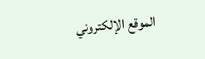الموقع الإلكتروني